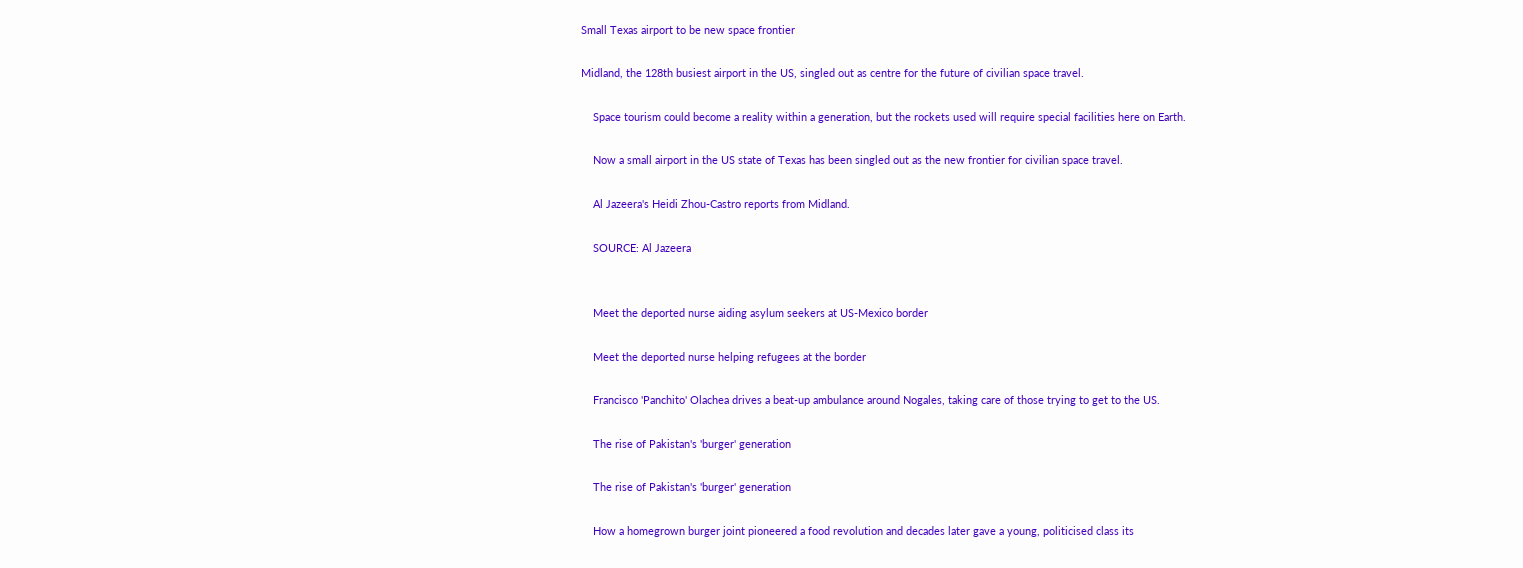Small Texas airport to be new space frontier

Midland, the 128th busiest airport in the US, singled out as centre for the future of civilian space travel.

    Space tourism could become a reality within a generation, but the rockets used will require special facilities here on Earth.

    Now a small airport in the US state of Texas has been singled out as the new frontier for civilian space travel.

    Al Jazeera's Heidi Zhou-Castro reports from Midland.

    SOURCE: Al Jazeera


    Meet the deported nurse aiding asylum seekers at US-Mexico border

    Meet the deported nurse helping refugees at the border

    Francisco 'Panchito' Olachea drives a beat-up ambulance around Nogales, taking care of those trying to get to the US.

    The rise of Pakistan's 'burger' generation

    The rise of Pakistan's 'burger' generation

    How a homegrown burger joint pioneered a food revolution and decades later gave a young, politicised class its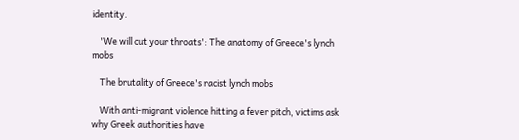identity.

    'We will cut your throats': The anatomy of Greece's lynch mobs

    The brutality of Greece's racist lynch mobs

    With anti-migrant violence hitting a fever pitch, victims ask why Greek authorities have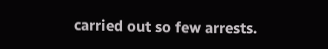carried out so few arrests.